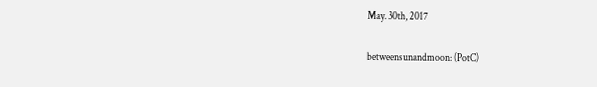May. 30th, 2017

betweensunandmoon: (PotC)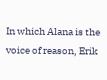In which Alana is the voice of reason, Erik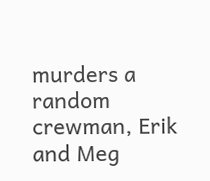murders a random crewman, Erik and Meg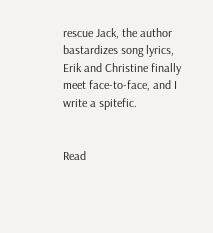rescue Jack, the author bastardizes song lyrics, Erik and Christine finally meet face-to-face, and I write a spitefic.


Read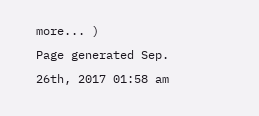more... )
Page generated Sep. 26th, 2017 01:58 am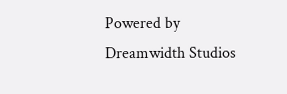Powered by Dreamwidth Studios